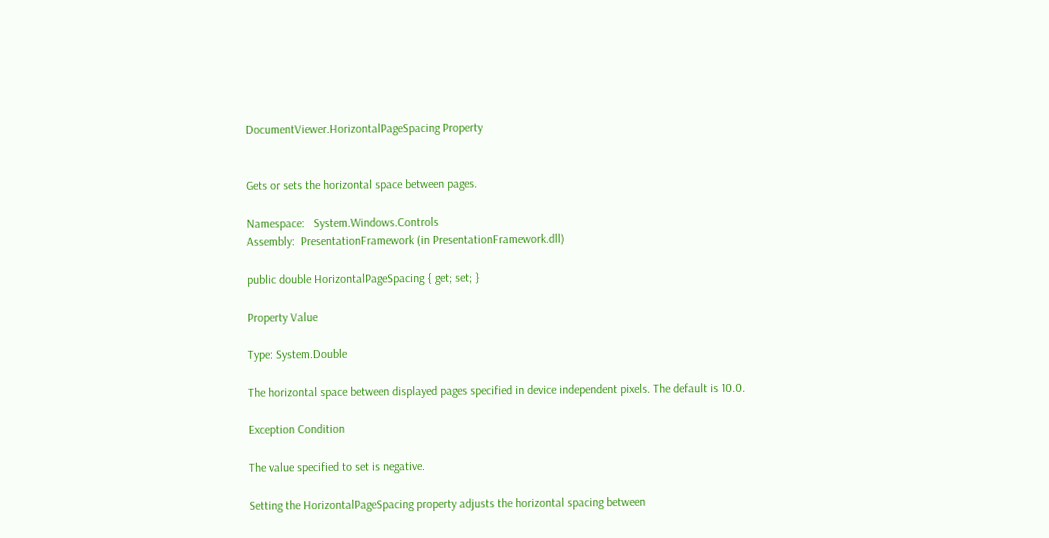DocumentViewer.HorizontalPageSpacing Property


Gets or sets the horizontal space between pages.

Namespace:   System.Windows.Controls
Assembly:  PresentationFramework (in PresentationFramework.dll)

public double HorizontalPageSpacing { get; set; }

Property Value

Type: System.Double

The horizontal space between displayed pages specified in device independent pixels. The default is 10.0.

Exception Condition

The value specified to set is negative.

Setting the HorizontalPageSpacing property adjusts the horizontal spacing between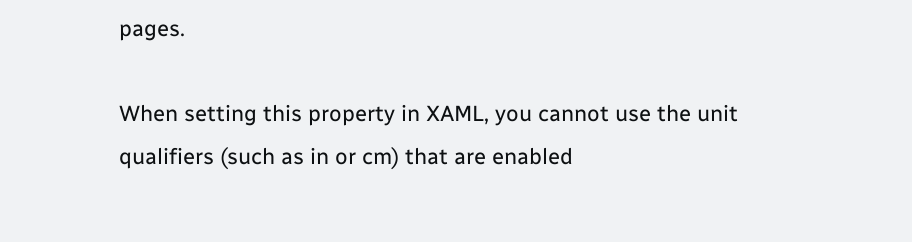pages.

When setting this property in XAML, you cannot use the unit qualifiers (such as in or cm) that are enabled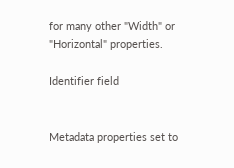for many other "Width" or "Horizontal" properties.

Identifier field


Metadata properties set to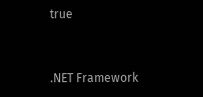true


.NET Framework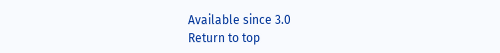Available since 3.0
Return to top